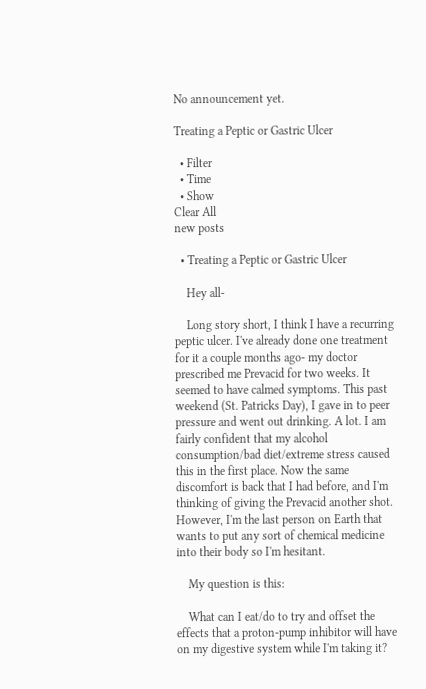No announcement yet.

Treating a Peptic or Gastric Ulcer

  • Filter
  • Time
  • Show
Clear All
new posts

  • Treating a Peptic or Gastric Ulcer

    Hey all-

    Long story short, I think I have a recurring peptic ulcer. I've already done one treatment for it a couple months ago- my doctor prescribed me Prevacid for two weeks. It seemed to have calmed symptoms. This past weekend (St. Patricks Day), I gave in to peer pressure and went out drinking. A lot. I am fairly confident that my alcohol consumption/bad diet/extreme stress caused this in the first place. Now the same discomfort is back that I had before, and I'm thinking of giving the Prevacid another shot. However, I'm the last person on Earth that wants to put any sort of chemical medicine into their body so I'm hesitant.

    My question is this:

    What can I eat/do to try and offset the effects that a proton-pump inhibitor will have on my digestive system while I'm taking it?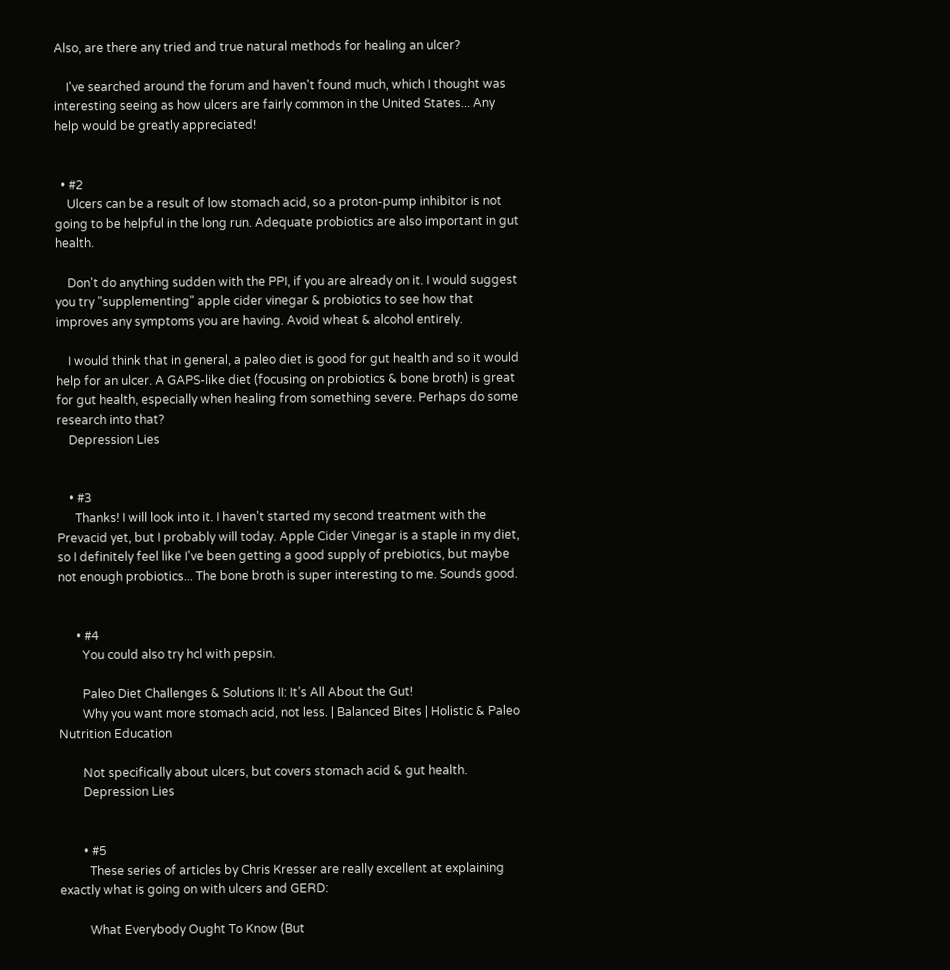Also, are there any tried and true natural methods for healing an ulcer?

    I've searched around the forum and haven't found much, which I thought was interesting seeing as how ulcers are fairly common in the United States... Any help would be greatly appreciated!


  • #2
    Ulcers can be a result of low stomach acid, so a proton-pump inhibitor is not going to be helpful in the long run. Adequate probiotics are also important in gut health.

    Don't do anything sudden with the PPI, if you are already on it. I would suggest you try "supplementing" apple cider vinegar & probiotics to see how that improves any symptoms you are having. Avoid wheat & alcohol entirely.

    I would think that in general, a paleo diet is good for gut health and so it would help for an ulcer. A GAPS-like diet (focusing on probiotics & bone broth) is great for gut health, especially when healing from something severe. Perhaps do some research into that?
    Depression Lies


    • #3
      Thanks! I will look into it. I haven't started my second treatment with the Prevacid yet, but I probably will today. Apple Cider Vinegar is a staple in my diet, so I definitely feel like I've been getting a good supply of prebiotics, but maybe not enough probiotics... The bone broth is super interesting to me. Sounds good.


      • #4
        You could also try hcl with pepsin.

        Paleo Diet Challenges & Solutions II: It’s All About the Gut!
        Why you want more stomach acid, not less. | Balanced Bites | Holistic & Paleo Nutrition Education

        Not specifically about ulcers, but covers stomach acid & gut health.
        Depression Lies


        • #5
          These series of articles by Chris Kresser are really excellent at explaining exactly what is going on with ulcers and GERD:

          What Everybody Ought To Know (But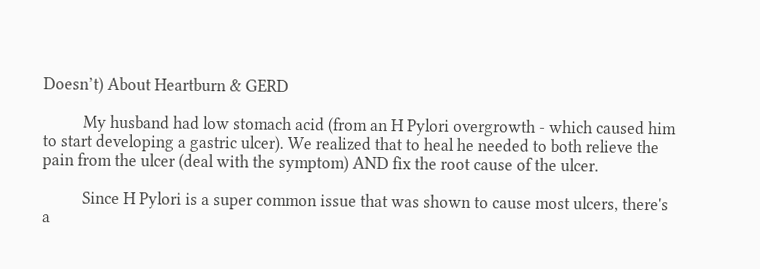Doesn’t) About Heartburn & GERD

          My husband had low stomach acid (from an H Pylori overgrowth - which caused him to start developing a gastric ulcer). We realized that to heal he needed to both relieve the pain from the ulcer (deal with the symptom) AND fix the root cause of the ulcer.

          Since H Pylori is a super common issue that was shown to cause most ulcers, there's a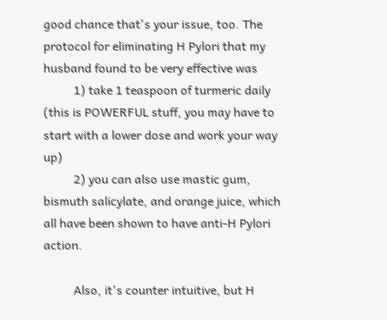good chance that's your issue, too. The protocol for eliminating H Pylori that my husband found to be very effective was
          1) take 1 teaspoon of turmeric daily (this is POWERFUL stuff, you may have to start with a lower dose and work your way up)
          2) you can also use mastic gum, bismuth salicylate, and orange juice, which all have been shown to have anti-H Pylori action.

          Also, it's counter intuitive, but H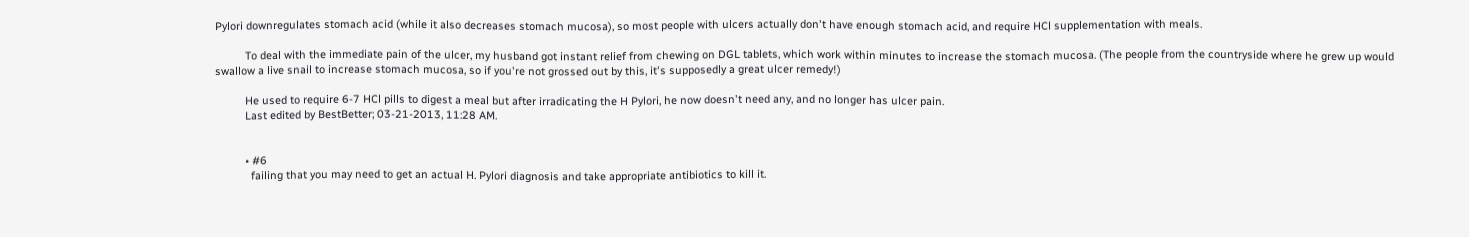Pylori downregulates stomach acid (while it also decreases stomach mucosa), so most people with ulcers actually don't have enough stomach acid, and require HCl supplementation with meals.

          To deal with the immediate pain of the ulcer, my husband got instant relief from chewing on DGL tablets, which work within minutes to increase the stomach mucosa. (The people from the countryside where he grew up would swallow a live snail to increase stomach mucosa, so if you're not grossed out by this, it's supposedly a great ulcer remedy!)

          He used to require 6-7 HCl pills to digest a meal but after irradicating the H Pylori, he now doesn't need any, and no longer has ulcer pain.
          Last edited by BestBetter; 03-21-2013, 11:28 AM.


          • #6
            failing that you may need to get an actual H. Pylori diagnosis and take appropriate antibiotics to kill it.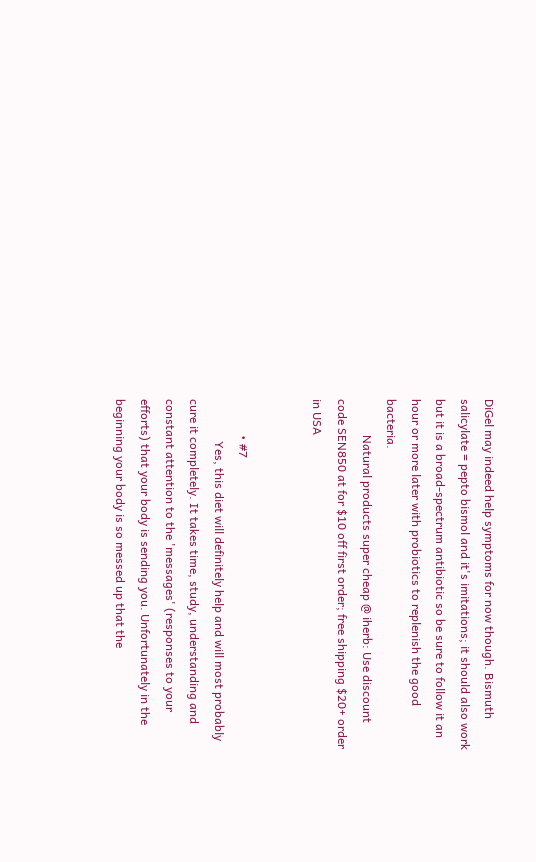DiGel may indeed help symptoms for now though. Bismuth salicylate = pepto bismol and it's imitations; it should also work but it is a broad-spectrum antibiotic so be sure to follow it an hour or more later with probiotics to replenish the good bacteria.
            Natural products super cheap @ iherb: Use discount code SEN850 at for $10 off first order; free shipping $20+ order in USA


            • #7
              Yes, this diet will definitely help and will most probably cure it completely. It takes time, study, understanding and constant attention to the 'messages' (responses to your efforts) that your body is sending you. Unfortunately in the beginning your body is so messed up that the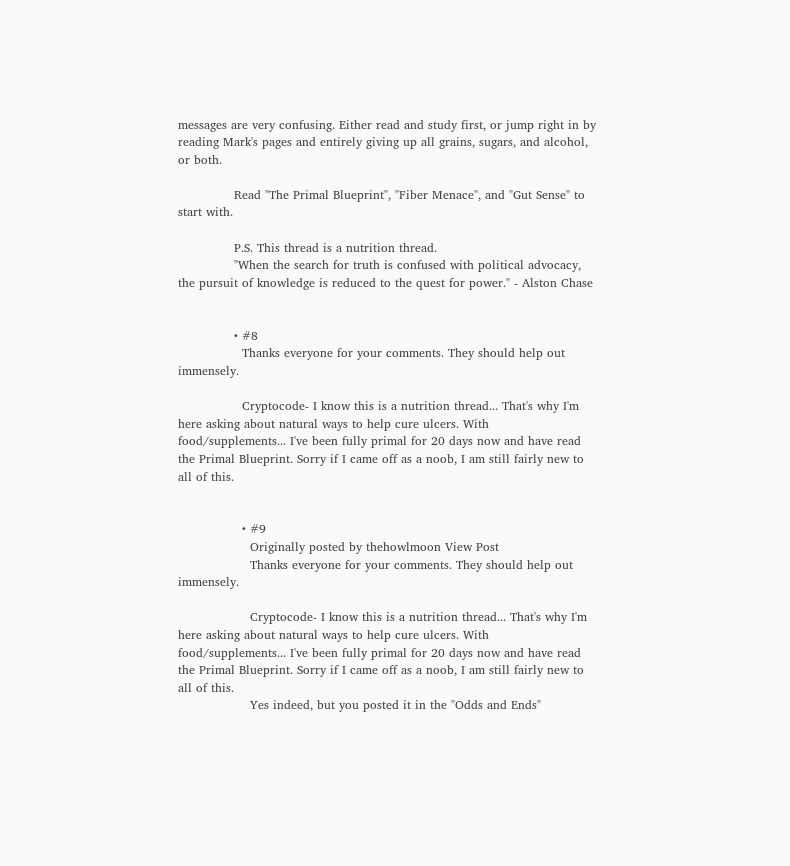messages are very confusing. Either read and study first, or jump right in by reading Mark's pages and entirely giving up all grains, sugars, and alcohol, or both.

              Read "The Primal Blueprint", "Fiber Menace", and "Gut Sense" to start with.

              P.S. This thread is a nutrition thread.
              "When the search for truth is confused with political advocacy, the pursuit of knowledge is reduced to the quest for power." - Alston Chase


              • #8
                Thanks everyone for your comments. They should help out immensely.

                Cryptocode- I know this is a nutrition thread... That's why I'm here asking about natural ways to help cure ulcers. With food/supplements... I've been fully primal for 20 days now and have read the Primal Blueprint. Sorry if I came off as a noob, I am still fairly new to all of this.


                • #9
                  Originally posted by thehowlmoon View Post
                  Thanks everyone for your comments. They should help out immensely.

                  Cryptocode- I know this is a nutrition thread... That's why I'm here asking about natural ways to help cure ulcers. With food/supplements... I've been fully primal for 20 days now and have read the Primal Blueprint. Sorry if I came off as a noob, I am still fairly new to all of this.
                  Yes indeed, but you posted it in the "Odds and Ends"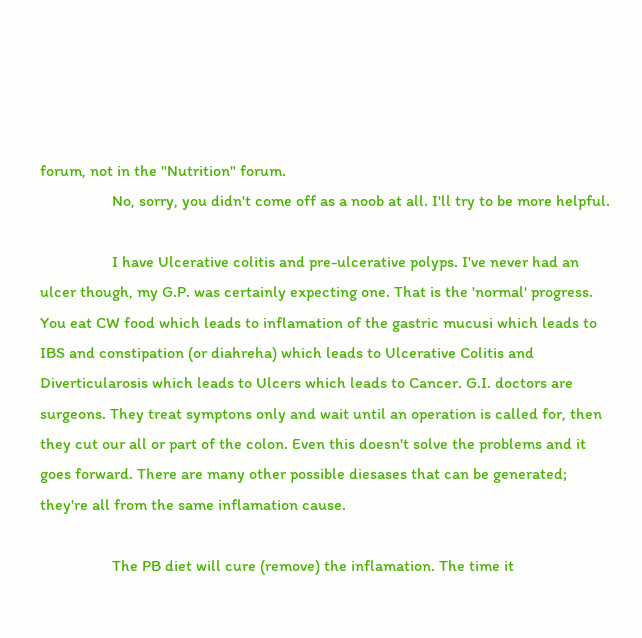forum, not in the "Nutrition" forum.
                  No, sorry, you didn't come off as a noob at all. I'll try to be more helpful.

                  I have Ulcerative colitis and pre-ulcerative polyps. I've never had an ulcer though, my G.P. was certainly expecting one. That is the 'normal' progress. You eat CW food which leads to inflamation of the gastric mucusi which leads to IBS and constipation (or diahreha) which leads to Ulcerative Colitis and Diverticularosis which leads to Ulcers which leads to Cancer. G.I. doctors are surgeons. They treat symptons only and wait until an operation is called for, then they cut our all or part of the colon. Even this doesn't solve the problems and it goes forward. There are many other possible diesases that can be generated; they're all from the same inflamation cause.

                  The PB diet will cure (remove) the inflamation. The time it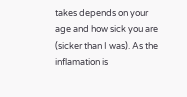takes depends on your age and how sick you are (sicker than I was). As the inflamation is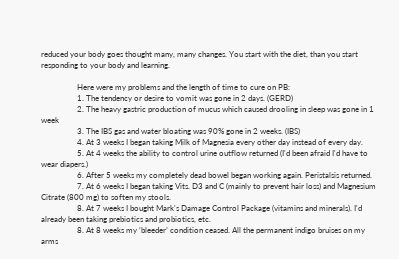reduced your body goes thought many, many changes. You start with the diet, than you start responding to your body and learning.

                  Here were my problems and the length of time to cure on PB:
                  1. The tendency or desire to vomit was gone in 2 days. (GERD)
                  2. The heavy gastric production of mucus which caused drooling in sleep was gone in 1 week
                  3. The IBS gas and water bloating was 90% gone in 2 weeks. (IBS)
                  4. At 3 weeks I began taking Milk of Magnesia every other day instead of every day.
                  5. At 4 weeks the ability to control urine outflow returned (I'd been afraid I'd have to wear diapers.)
                  6. After 5 weeks my completely dead bowel began working again. Peristalsis returned.
                  7. At 6 weeks I began taking Vits. D3 and C (mainly to prevent hair loss) and Magnesium Citrate (800 mg) to soften my stools.
                  8. At 7 weeks I bought Mark's Damage Control Package (vitamins and minerals). I'd already been taking prebiotics and probiotics, etc.
                  8. At 8 weeks my ‘bleeder’ condition ceased. All the permanent indigo bruises on my arms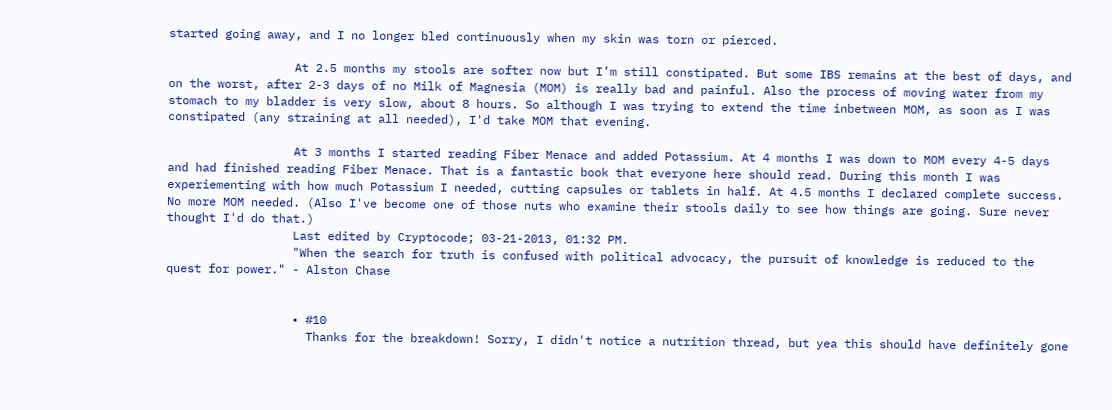started going away, and I no longer bled continuously when my skin was torn or pierced.

                  At 2.5 months my stools are softer now but I’m still constipated. But some IBS remains at the best of days, and on the worst, after 2-3 days of no Milk of Magnesia (MOM) is really bad and painful. Also the process of moving water from my stomach to my bladder is very slow, about 8 hours. So although I was trying to extend the time inbetween MOM, as soon as I was constipated (any straining at all needed), I'd take MOM that evening.

                  At 3 months I started reading Fiber Menace and added Potassium. At 4 months I was down to MOM every 4-5 days and had finished reading Fiber Menace. That is a fantastic book that everyone here should read. During this month I was experiementing with how much Potassium I needed, cutting capsules or tablets in half. At 4.5 months I declared complete success. No more MOM needed. (Also I've become one of those nuts who examine their stools daily to see how things are going. Sure never thought I'd do that.)
                  Last edited by Cryptocode; 03-21-2013, 01:32 PM.
                  "When the search for truth is confused with political advocacy, the pursuit of knowledge is reduced to the quest for power." - Alston Chase


                  • #10
                    Thanks for the breakdown! Sorry, I didn't notice a nutrition thread, but yea this should have definitely gone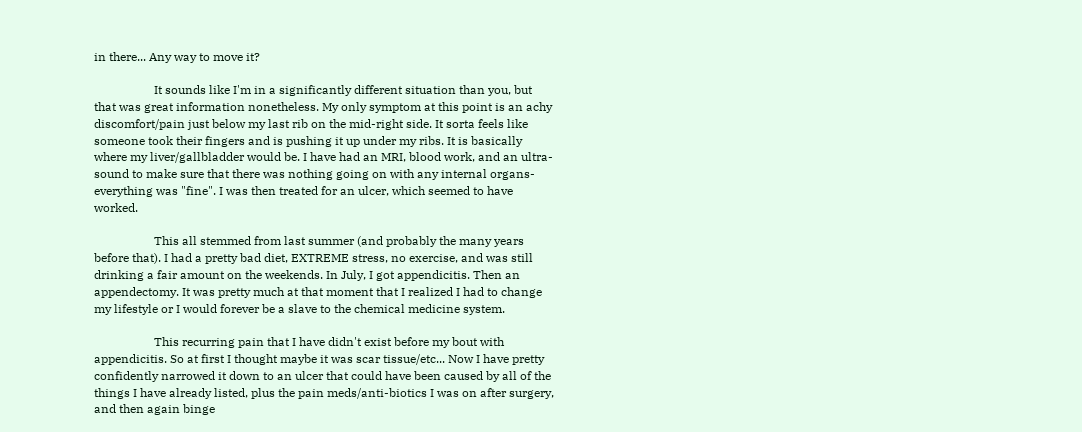in there... Any way to move it?

                    It sounds like I'm in a significantly different situation than you, but that was great information nonetheless. My only symptom at this point is an achy discomfort/pain just below my last rib on the mid-right side. It sorta feels like someone took their fingers and is pushing it up under my ribs. It is basically where my liver/gallbladder would be. I have had an MRI, blood work, and an ultra-sound to make sure that there was nothing going on with any internal organs- everything was "fine". I was then treated for an ulcer, which seemed to have worked.

                    This all stemmed from last summer (and probably the many years before that). I had a pretty bad diet, EXTREME stress, no exercise, and was still drinking a fair amount on the weekends. In July, I got appendicitis. Then an appendectomy. It was pretty much at that moment that I realized I had to change my lifestyle or I would forever be a slave to the chemical medicine system.

                    This recurring pain that I have didn't exist before my bout with appendicitis. So at first I thought maybe it was scar tissue/etc... Now I have pretty confidently narrowed it down to an ulcer that could have been caused by all of the things I have already listed, plus the pain meds/anti-biotics I was on after surgery, and then again binge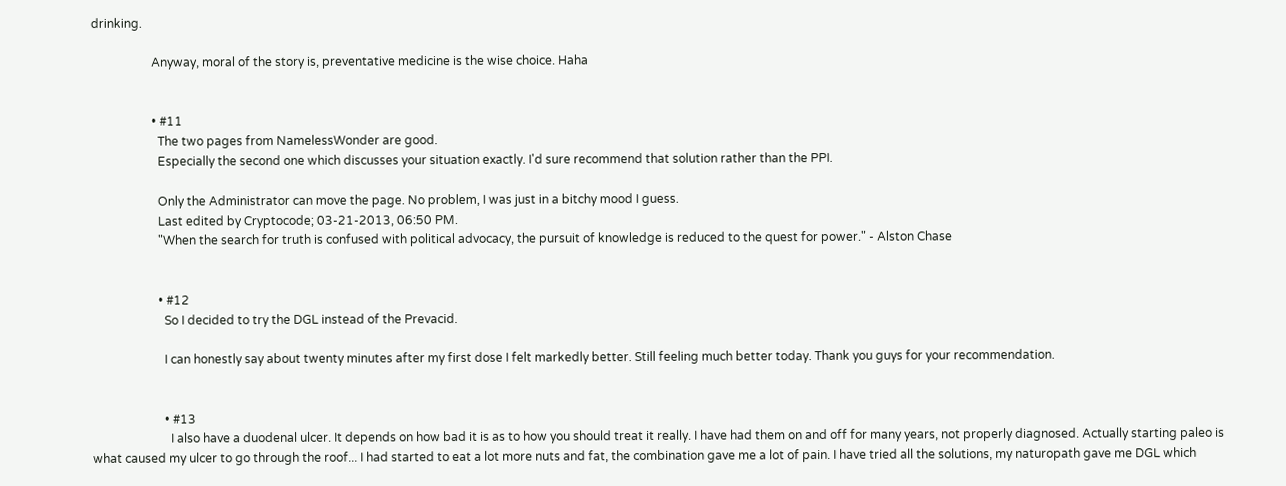drinking.

                    Anyway, moral of the story is, preventative medicine is the wise choice. Haha


                    • #11
                      The two pages from NamelessWonder are good.
                      Especially the second one which discusses your situation exactly. I'd sure recommend that solution rather than the PPI.

                      Only the Administrator can move the page. No problem, I was just in a bitchy mood I guess.
                      Last edited by Cryptocode; 03-21-2013, 06:50 PM.
                      "When the search for truth is confused with political advocacy, the pursuit of knowledge is reduced to the quest for power." - Alston Chase


                      • #12
                        So I decided to try the DGL instead of the Prevacid.

                        I can honestly say about twenty minutes after my first dose I felt markedly better. Still feeling much better today. Thank you guys for your recommendation.


                        • #13
                          I also have a duodenal ulcer. It depends on how bad it is as to how you should treat it really. I have had them on and off for many years, not properly diagnosed. Actually starting paleo is what caused my ulcer to go through the roof... I had started to eat a lot more nuts and fat, the combination gave me a lot of pain. I have tried all the solutions, my naturopath gave me DGL which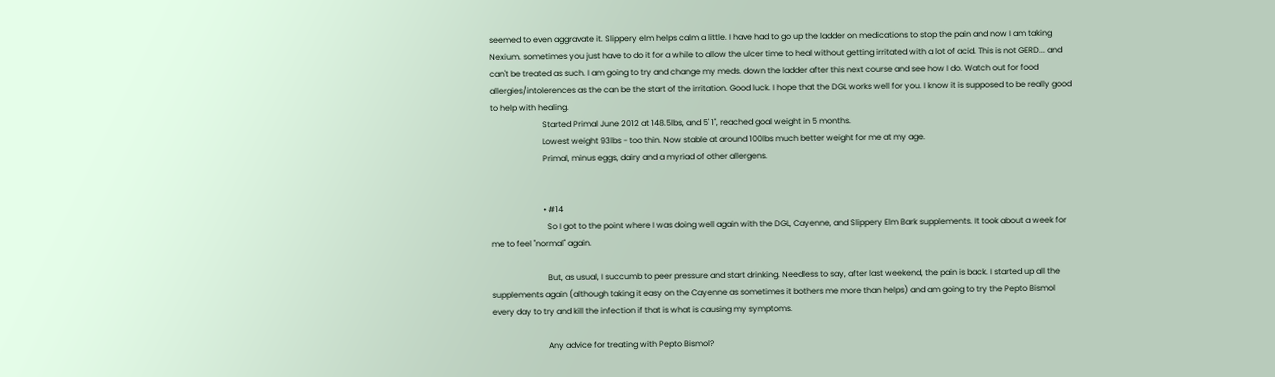seemed to even aggravate it. Slippery elm helps calm a little. I have had to go up the ladder on medications to stop the pain and now I am taking Nexium. sometimes you just have to do it for a while to allow the ulcer time to heal without getting irritated with a lot of acid. This is not GERD... and can't be treated as such. I am going to try and change my meds. down the ladder after this next course and see how I do. Watch out for food allergies/intolerences as the can be the start of the irritation. Good luck. I hope that the DGL works well for you. I know it is supposed to be really good to help with healing.
                          Started Primal June 2012 at 148.5lbs, and 5' 1", reached goal weight in 5 months.
                          Lowest weight 93lbs - too thin. Now stable at around 100lbs much better weight for me at my age.
                          Primal, minus eggs, dairy and a myriad of other allergens.


                          • #14
                            So I got to the point where I was doing well again with the DGL, Cayenne, and Slippery Elm Bark supplements. It took about a week for me to feel "normal" again.

                            But, as usual, I succumb to peer pressure and start drinking. Needless to say, after last weekend, the pain is back. I started up all the supplements again (although taking it easy on the Cayenne as sometimes it bothers me more than helps) and am going to try the Pepto Bismol every day to try and kill the infection if that is what is causing my symptoms.

                            Any advice for treating with Pepto Bismol?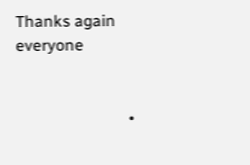Thanks again everyone


                            •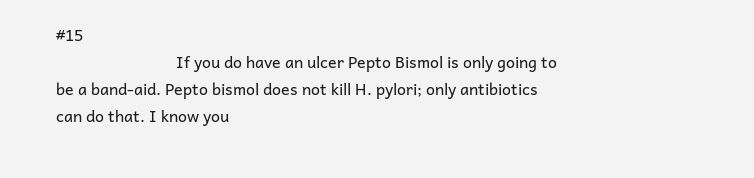#15
                              If you do have an ulcer Pepto Bismol is only going to be a band-aid. Pepto bismol does not kill H. pylori; only antibiotics can do that. I know you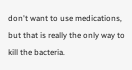don't want to use medications, but that is really the only way to kill the bacteria.